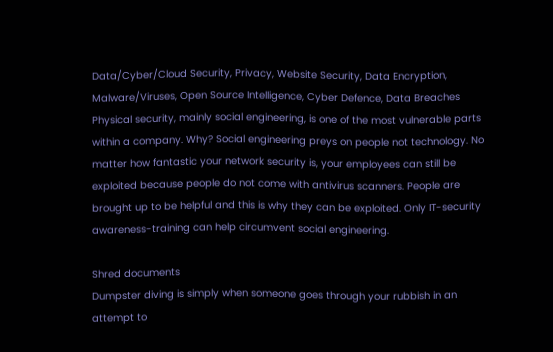Data/Cyber/Cloud Security, Privacy, Website Security, Data Encryption, Malware/Viruses, Open Source Intelligence, Cyber Defence, Data Breaches
Physical security, mainly social engineering, is one of the most vulnerable parts within a company. Why? Social engineering preys on people not technology. No matter how fantastic your network security is, your employees can still be exploited because people do not come with antivirus scanners. People are brought up to be helpful and this is why they can be exploited. Only IT-security awareness-training can help circumvent social engineering.

Shred documents
Dumpster diving is simply when someone goes through your rubbish in an attempt to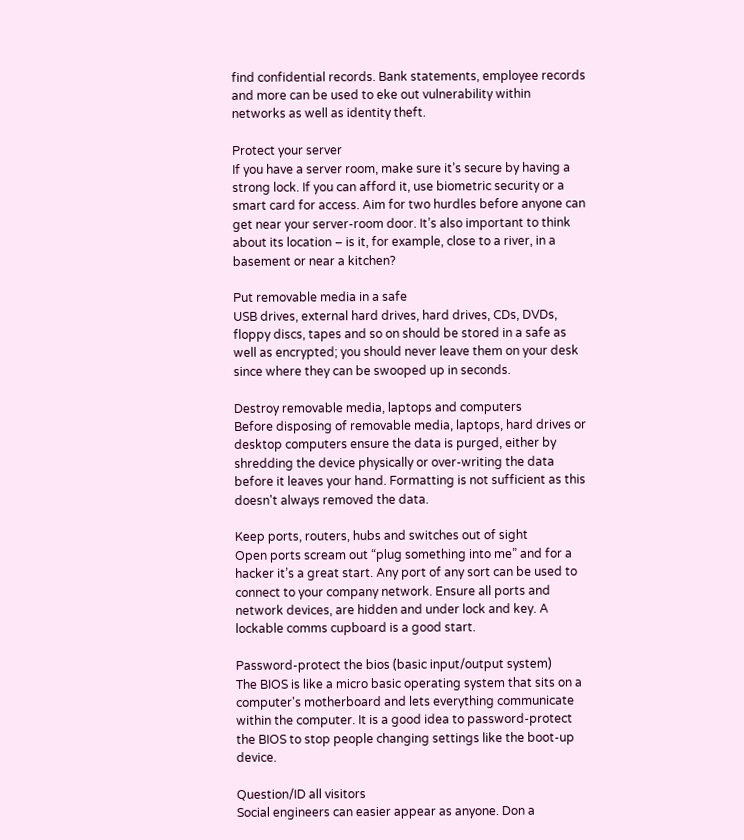find confidential records. Bank statements, employee records and more can be used to eke out vulnerability within networks as well as identity theft.

Protect your server
If you have a server room, make sure it’s secure by having a strong lock. If you can afford it, use biometric security or a smart card for access. Aim for two hurdles before anyone can get near your server-room door. It’s also important to think about its location – is it, for example, close to a river, in a basement or near a kitchen?

Put removable media in a safe
USB drives, external hard drives, hard drives, CDs, DVDs, floppy discs, tapes and so on should be stored in a safe as well as encrypted; you should never leave them on your desk since where they can be swooped up in seconds.

Destroy removable media, laptops and computers
Before disposing of removable media, laptops, hard drives or desktop computers ensure the data is purged, either by shredding the device physically or over-writing the data before it leaves your hand. Formatting is not sufficient as this doesn't always removed the data.

Keep ports, routers, hubs and switches out of sight
Open ports scream out “plug something into me” and for a hacker it’s a great start. Any port of any sort can be used to connect to your company network. Ensure all ports and network devices, are hidden and under lock and key. A lockable comms cupboard is a good start.

Password-protect the bios (basic input/output system)
The BIOS is like a micro basic operating system that sits on a computer's motherboard and lets everything communicate within the computer. It is a good idea to password-protect the BIOS to stop people changing settings like the boot-up device.

Question/ID all visitors
Social engineers can easier appear as anyone. Don a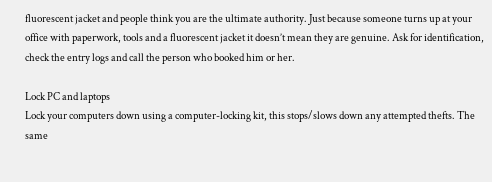fluorescent jacket and people think you are the ultimate authority. Just because someone turns up at your office with paperwork, tools and a fluorescent jacket it doesn’t mean they are genuine. Ask for identification, check the entry logs and call the person who booked him or her.

Lock PC and laptops
Lock your computers down using a computer-locking kit, this stops/slows down any attempted thefts. The same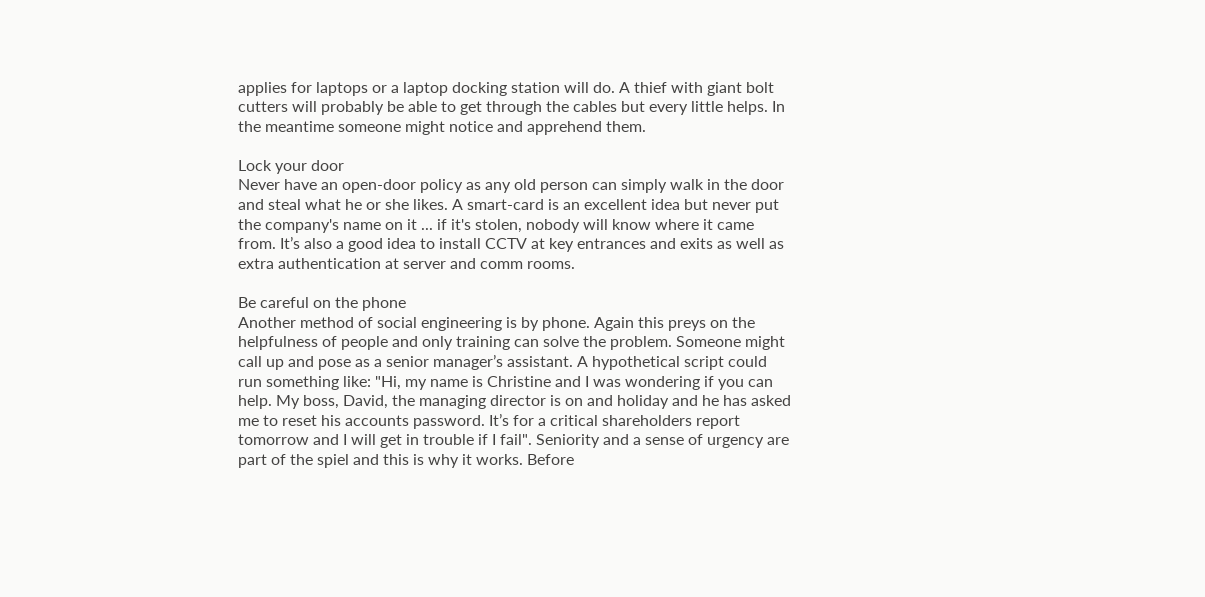applies for laptops or a laptop docking station will do. A thief with giant bolt cutters will probably be able to get through the cables but every little helps. In the meantime someone might notice and apprehend them.

Lock your door
Never have an open-door policy as any old person can simply walk in the door and steal what he or she likes. A smart-card is an excellent idea but never put the company's name on it ... if it's stolen, nobody will know where it came from. It’s also a good idea to install CCTV at key entrances and exits as well as extra authentication at server and comm rooms.

Be careful on the phone
Another method of social engineering is by phone. Again this preys on the helpfulness of people and only training can solve the problem. Someone might call up and pose as a senior manager’s assistant. A hypothetical script could run something like: "Hi, my name is Christine and I was wondering if you can help. My boss, David, the managing director is on and holiday and he has asked me to reset his accounts password. It’s for a critical shareholders report tomorrow and I will get in trouble if I fail". Seniority and a sense of urgency are part of the spiel and this is why it works. Before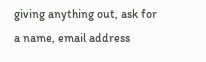giving anything out, ask for a name, email address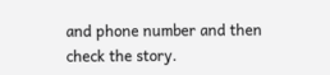and phone number and then check the story.